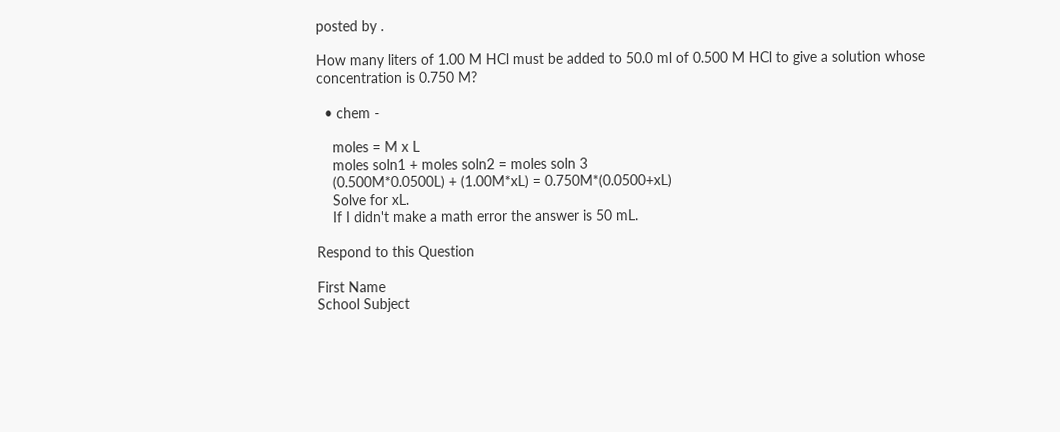posted by .

How many liters of 1.00 M HCl must be added to 50.0 ml of 0.500 M HCl to give a solution whose
concentration is 0.750 M?

  • chem -

    moles = M x L
    moles soln1 + moles soln2 = moles soln 3
    (0.500M*0.0500L) + (1.00M*xL) = 0.750M*(0.0500+xL)
    Solve for xL.
    If I didn't make a math error the answer is 50 mL.

Respond to this Question

First Name
School Subject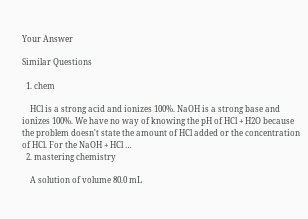Your Answer

Similar Questions

  1. chem

    HCl is a strong acid and ionizes 100%. NaOH is a strong base and ionizes 100%. We have no way of knowing the pH of HCl + H2O because the problem doesn't state the amount of HCl added or the concentration of HCl. For the NaOH + HCl …
  2. mastering chemistry

    A solution of volume 80.0 mL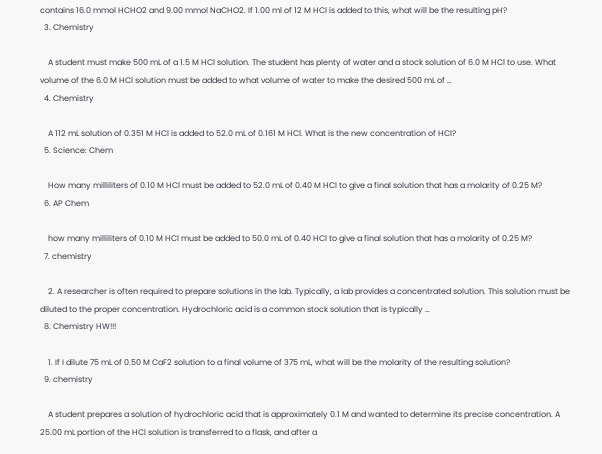contains 16.0 mmol HCHO2 and 9.00 mmol NaCHO2. If 1.00 ml of 12 M HCl is added to this, what will be the resulting pH?
  3. Chemistry

    A student must make 500 mL of a 1.5 M HCl solution. The student has plenty of water and a stock solution of 6.0 M HCl to use. What volume of the 6.0 M HCl solution must be added to what volume of water to make the desired 500 mL of …
  4. Chemistry

    A 112 mL solution of 0.351 M HCl is added to 52.0 mL of 0.161 M HCl. What is the new concentration of HCl?
  5. Science: Chem

    How many milliliters of 0.10 M HCl must be added to 52.0 mL of 0.40 M HCl to give a final solution that has a molarity of 0.25 M?
  6. AP Chem

    how many milliliters of 0.10 M HCl must be added to 50.0 mL of 0.40 HCl to give a final solution that has a molarity of 0.25 M?
  7. chemistry

    2. A researcher is often required to prepare solutions in the lab. Typically, a lab provides a concentrated solution. This solution must be diluted to the proper concentration. Hydrochloric acid is a common stock solution that is typically …
  8. Chemistry HW!!!

    1. If I dilute 75 mL of 0.50 M CaF2 solution to a final volume of 375 mL, what will be the molarity of the resulting solution?
  9. chemistry

    A student prepares a solution of hydrochloric acid that is approximately 0.1 M and wanted to determine its precise concentration. A 25.00 mL portion of the HCl solution is transferred to a flask, and after a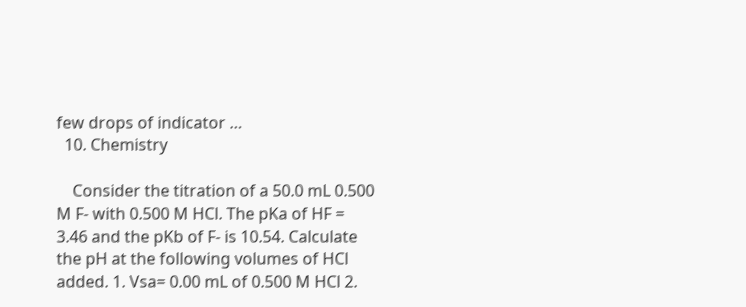few drops of indicator …
  10. Chemistry

    Consider the titration of a 50.0 mL 0.500 M F- with 0.500 M HCl. The pKa of HF = 3.46 and the pKb of F- is 10.54. Calculate the pH at the following volumes of HCl added. 1. Vsa= 0.00 mL of 0.500 M HCl 2.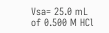Vsa= 25.0 mL of 0.500 M HCl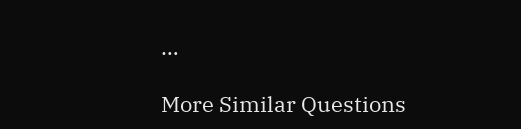…

More Similar Questions